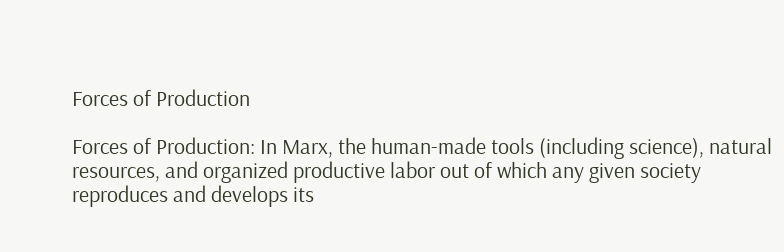Forces of Production

Forces of Production: In Marx, the human-made tools (including science), natural resources, and organized productive labor out of which any given society reproduces and develops its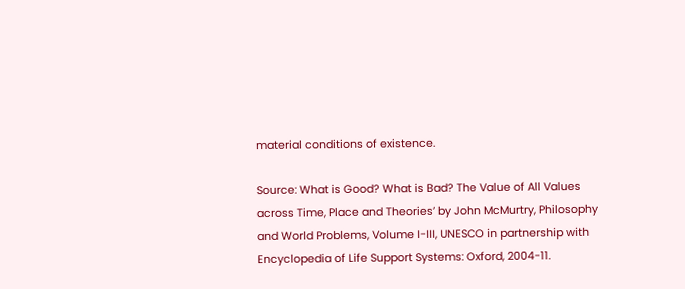material conditions of existence.

Source: What is Good? What is Bad? The Value of All Values across Time, Place and Theories’ by John McMurtry, Philosophy and World Problems, Volume I-III, UNESCO in partnership with Encyclopedia of Life Support Systems: Oxford, 2004-11.